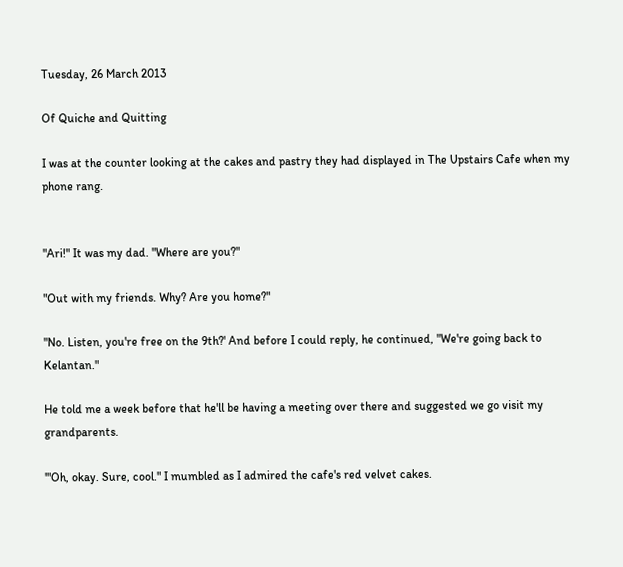Tuesday, 26 March 2013

Of Quiche and Quitting

I was at the counter looking at the cakes and pastry they had displayed in The Upstairs Cafe when my phone rang.


"Ari!" It was my dad. "Where are you?"

"Out with my friends. Why? Are you home?"

"No. Listen, you're free on the 9th?' And before I could reply, he continued, "We're going back to Kelantan."

He told me a week before that he'll be having a meeting over there and suggested we go visit my grandparents.

'"Oh, okay. Sure, cool." I mumbled as I admired the cafe's red velvet cakes.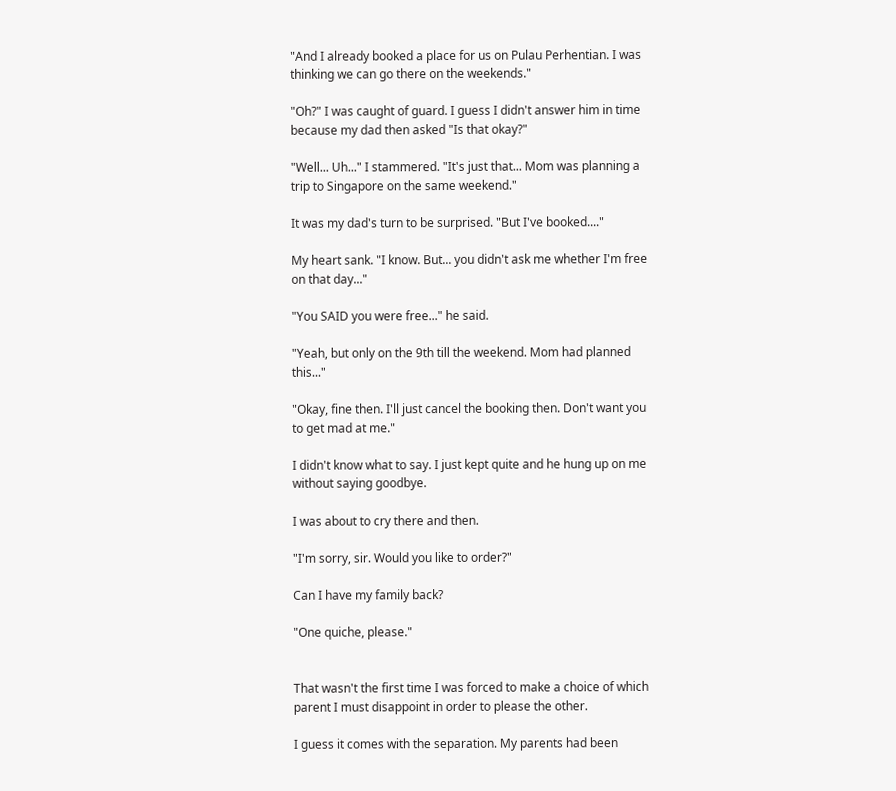"And I already booked a place for us on Pulau Perhentian. I was thinking we can go there on the weekends."

"Oh?" I was caught of guard. I guess I didn't answer him in time because my dad then asked "Is that okay?"

"Well... Uh..." I stammered. "It's just that... Mom was planning a trip to Singapore on the same weekend."

It was my dad's turn to be surprised. "But I've booked...."

My heart sank. "I know. But... you didn't ask me whether I'm free on that day..."

"You SAID you were free..." he said.

"Yeah, but only on the 9th till the weekend. Mom had planned this..."

"Okay, fine then. I'll just cancel the booking then. Don't want you to get mad at me."

I didn't know what to say. I just kept quite and he hung up on me without saying goodbye.

I was about to cry there and then.

"I'm sorry, sir. Would you like to order?"

Can I have my family back?

"One quiche, please."


That wasn't the first time I was forced to make a choice of which parent I must disappoint in order to please the other.

I guess it comes with the separation. My parents had been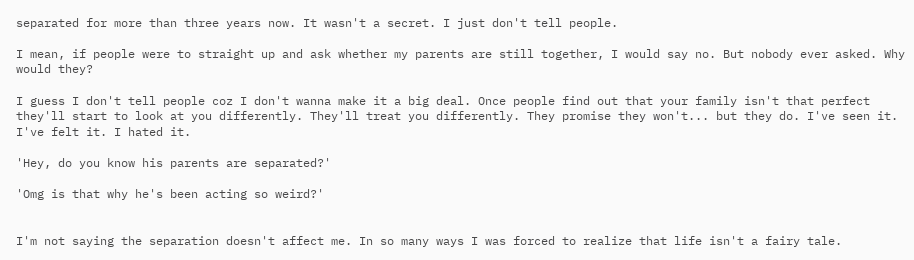separated for more than three years now. It wasn't a secret. I just don't tell people.

I mean, if people were to straight up and ask whether my parents are still together, I would say no. But nobody ever asked. Why would they?

I guess I don't tell people coz I don't wanna make it a big deal. Once people find out that your family isn't that perfect they'll start to look at you differently. They'll treat you differently. They promise they won't... but they do. I've seen it. I've felt it. I hated it.

'Hey, do you know his parents are separated?'

'Omg is that why he's been acting so weird?'


I'm not saying the separation doesn't affect me. In so many ways I was forced to realize that life isn't a fairy tale.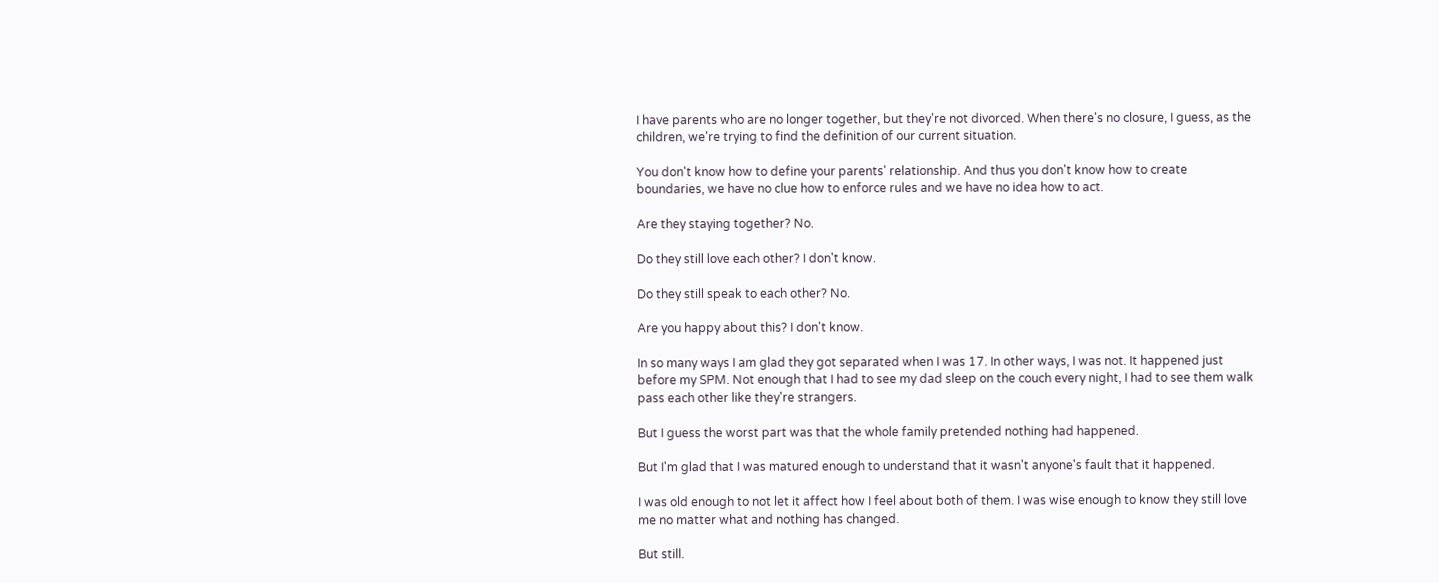I have parents who are no longer together, but they're not divorced. When there's no closure, I guess, as the children, we're trying to find the definition of our current situation.

You don't know how to define your parents' relationship. And thus you don't know how to create boundaries, we have no clue how to enforce rules and we have no idea how to act.

Are they staying together? No.

Do they still love each other? I don't know.

Do they still speak to each other? No.

Are you happy about this? I don't know.

In so many ways I am glad they got separated when I was 17. In other ways, I was not. It happened just before my SPM. Not enough that I had to see my dad sleep on the couch every night, I had to see them walk pass each other like they're strangers.

But I guess the worst part was that the whole family pretended nothing had happened.

But I'm glad that I was matured enough to understand that it wasn't anyone's fault that it happened.

I was old enough to not let it affect how I feel about both of them. I was wise enough to know they still love me no matter what and nothing has changed.

But still.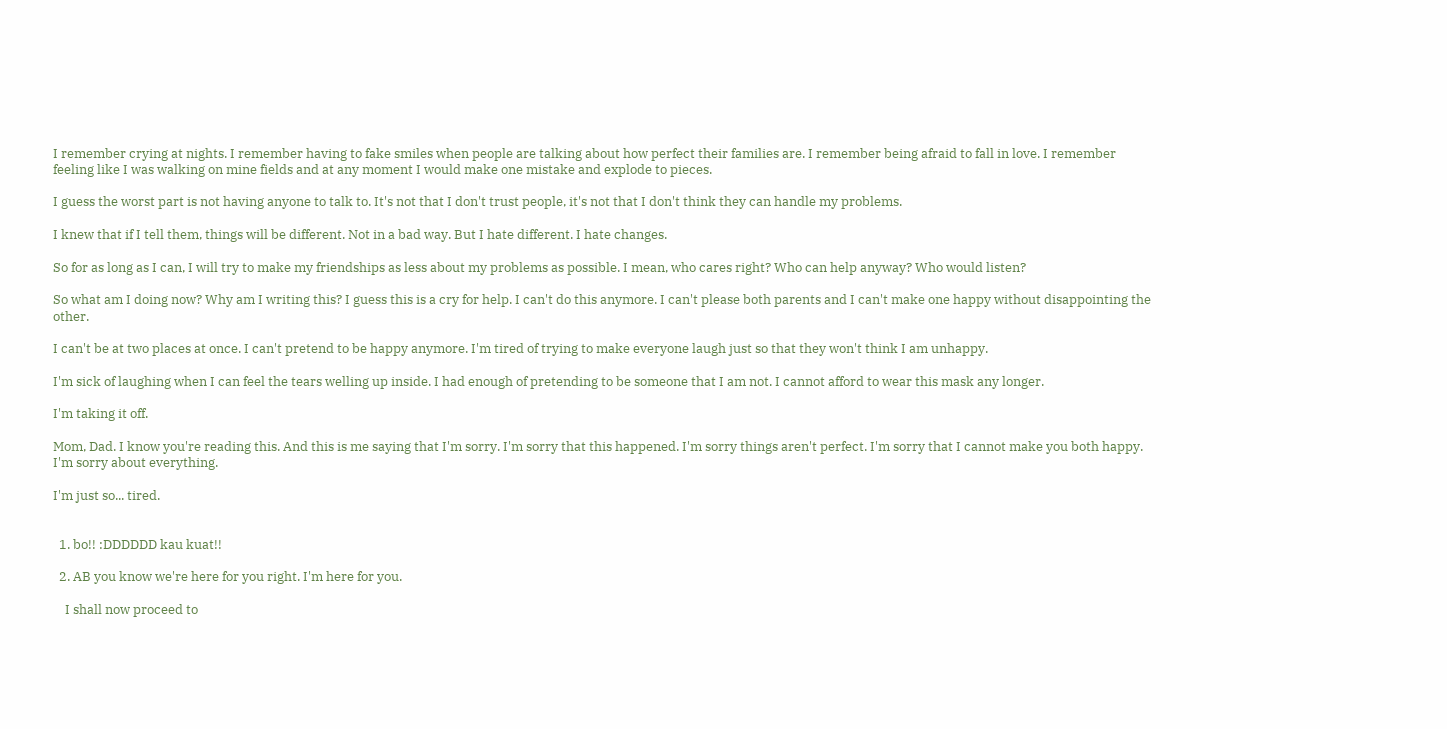I remember crying at nights. I remember having to fake smiles when people are talking about how perfect their families are. I remember being afraid to fall in love. I remember feeling like I was walking on mine fields and at any moment I would make one mistake and explode to pieces.

I guess the worst part is not having anyone to talk to. It's not that I don't trust people, it's not that I don't think they can handle my problems.

I knew that if I tell them, things will be different. Not in a bad way. But I hate different. I hate changes.

So for as long as I can, I will try to make my friendships as less about my problems as possible. I mean, who cares right? Who can help anyway? Who would listen?

So what am I doing now? Why am I writing this? I guess this is a cry for help. I can't do this anymore. I can't please both parents and I can't make one happy without disappointing the other.

I can't be at two places at once. I can't pretend to be happy anymore. I'm tired of trying to make everyone laugh just so that they won't think I am unhappy.

I'm sick of laughing when I can feel the tears welling up inside. I had enough of pretending to be someone that I am not. I cannot afford to wear this mask any longer.

I'm taking it off.

Mom, Dad. I know you're reading this. And this is me saying that I'm sorry. I'm sorry that this happened. I'm sorry things aren't perfect. I'm sorry that I cannot make you both happy. I'm sorry about everything.

I'm just so... tired.


  1. bo!! :DDDDDD kau kuat!!

  2. AB you know we're here for you right. I'm here for you.

    I shall now proceed to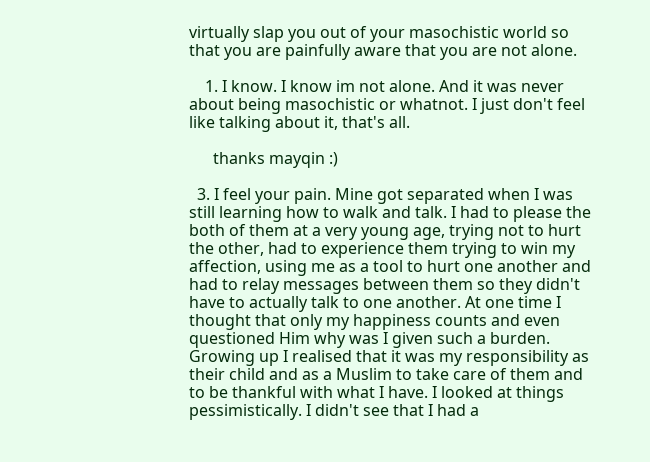virtually slap you out of your masochistic world so that you are painfully aware that you are not alone.

    1. I know. I know im not alone. And it was never about being masochistic or whatnot. I just don't feel like talking about it, that's all.

      thanks mayqin :)

  3. I feel your pain. Mine got separated when I was still learning how to walk and talk. I had to please the both of them at a very young age, trying not to hurt the other, had to experience them trying to win my affection, using me as a tool to hurt one another and had to relay messages between them so they didn't have to actually talk to one another. At one time I thought that only my happiness counts and even questioned Him why was I given such a burden. Growing up I realised that it was my responsibility as their child and as a Muslim to take care of them and to be thankful with what I have. I looked at things pessimistically. I didn't see that I had a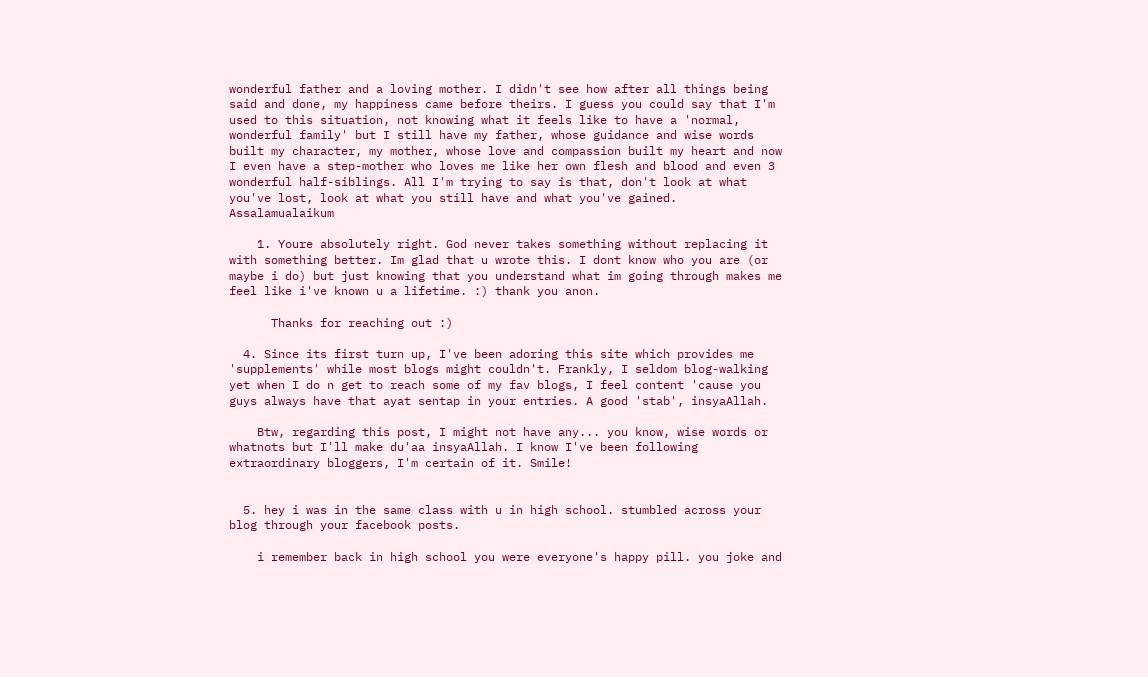wonderful father and a loving mother. I didn't see how after all things being said and done, my happiness came before theirs. I guess you could say that I'm used to this situation, not knowing what it feels like to have a 'normal, wonderful family' but I still have my father, whose guidance and wise words built my character, my mother, whose love and compassion built my heart and now I even have a step-mother who loves me like her own flesh and blood and even 3 wonderful half-siblings. All I'm trying to say is that, don't look at what you've lost, look at what you still have and what you've gained. Assalamualaikum

    1. Youre absolutely right. God never takes something without replacing it with something better. Im glad that u wrote this. I dont know who you are (or maybe i do) but just knowing that you understand what im going through makes me feel like i've known u a lifetime. :) thank you anon.

      Thanks for reaching out :)

  4. Since its first turn up, I've been adoring this site which provides me 'supplements' while most blogs might couldn't. Frankly, I seldom blog-walking yet when I do n get to reach some of my fav blogs, I feel content 'cause you guys always have that ayat sentap in your entries. A good 'stab', insyaAllah.

    Btw, regarding this post, I might not have any... you know, wise words or whatnots but I'll make du'aa insyaAllah. I know I've been following extraordinary bloggers, I'm certain of it. Smile!


  5. hey i was in the same class with u in high school. stumbled across your blog through your facebook posts.

    i remember back in high school you were everyone's happy pill. you joke and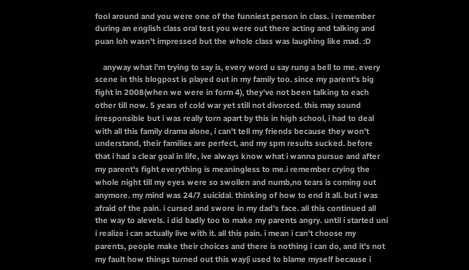fool around and you were one of the funniest person in class. i remember during an english class oral test you were out there acting and talking and puan loh wasn't impressed but the whole class was laughing like mad. :D

    anyway what i'm trying to say is, every word u say rung a bell to me. every scene in this blogpost is played out in my family too. since my parent's big fight in 2008(when we were in form 4), they've not been talking to each other till now. 5 years of cold war yet still not divorced. this may sound irresponsible but i was really torn apart by this in high school, i had to deal with all this family drama alone, i can't tell my friends because they won't understand, their families are perfect, and my spm results sucked. before that i had a clear goal in life, ive always know what i wanna pursue and after my parent's fight everything is meaningless to me.i remember crying the whole night till my eyes were so swollen and numb,no tears is coming out anymore. my mind was 24/7 suicidal. thinking of how to end it all. but i was afraid of the pain. i cursed and swore in my dad's face. all this continued all the way to alevels. i did badly too to make my parents angry. until i started uni i realize i can actually live with it. all this pain. i mean i can't choose my parents, people make their choices and there is nothing i can do, and it's not my fault how things turned out this way(i used to blame myself because i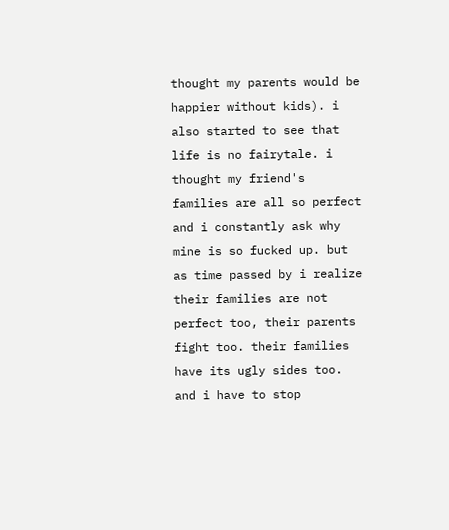thought my parents would be happier without kids). i also started to see that life is no fairytale. i thought my friend's families are all so perfect and i constantly ask why mine is so fucked up. but as time passed by i realize their families are not perfect too, their parents fight too. their families have its ugly sides too. and i have to stop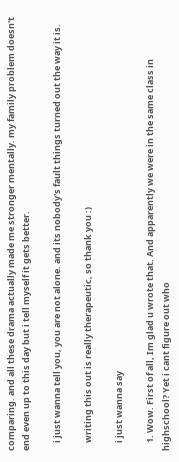comparing. and all these drama actually made me stronger mentally. my family problem doesn't end even up to this day but i tell myself it gets better.

    i just wanna tell you, you are not alone. and its nobody's fault things turned out the way it is.

    writing this out is really therapeutic, so thank you :)

    i just wanna say

    1. Wow. First of all, Im glad u wrote that. And apparently we were in the same class in highschool? Yet i cant figure out who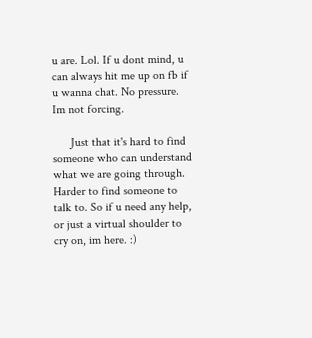u are. Lol. If u dont mind, u can always hit me up on fb if u wanna chat. No pressure. Im not forcing.

      Just that it's hard to find someone who can understand what we are going through. Harder to find someone to talk to. So if u need any help, or just a virtual shoulder to cry on, im here. :)